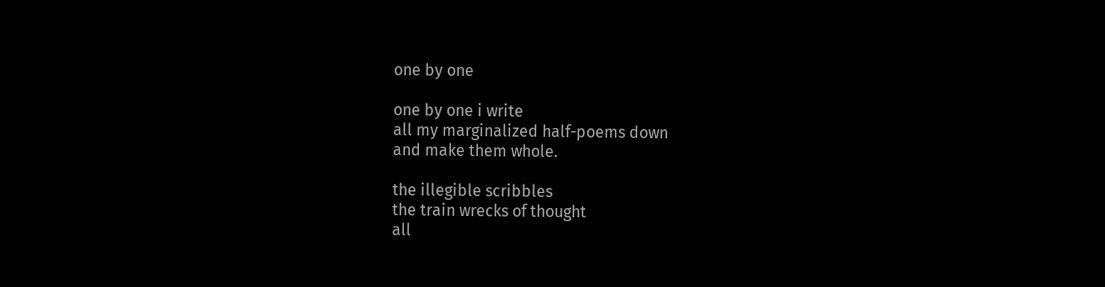one by one

one by one i write
all my marginalized half-poems down
and make them whole.

the illegible scribbles
the train wrecks of thought
all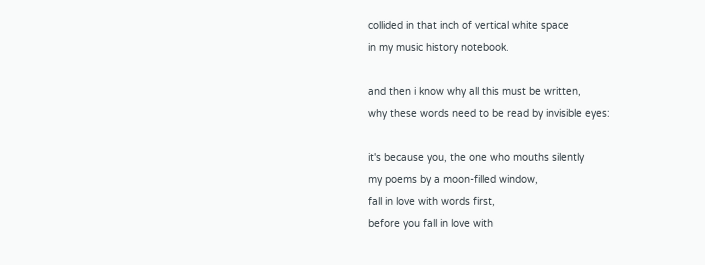collided in that inch of vertical white space
in my music history notebook.

and then i know why all this must be written,
why these words need to be read by invisible eyes:

it's because you, the one who mouths silently
my poems by a moon-filled window,
fall in love with words first,
before you fall in love with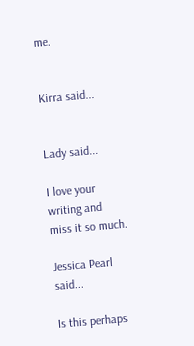me.


Kirra said...


Lady said...

I love your writing and miss it so much.

Jessica Pearl said...

Is this perhaps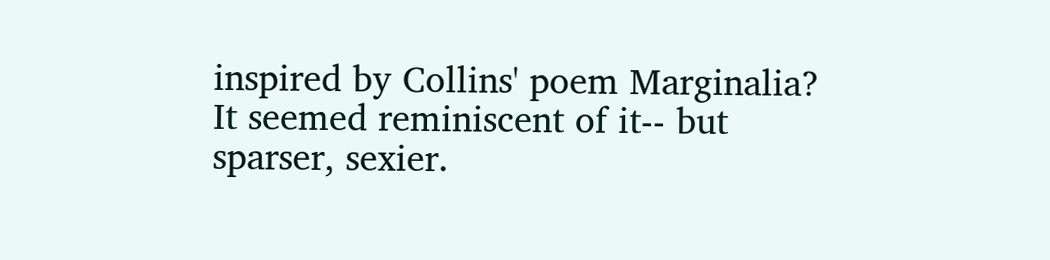inspired by Collins' poem Marginalia? It seemed reminiscent of it-- but sparser, sexier.